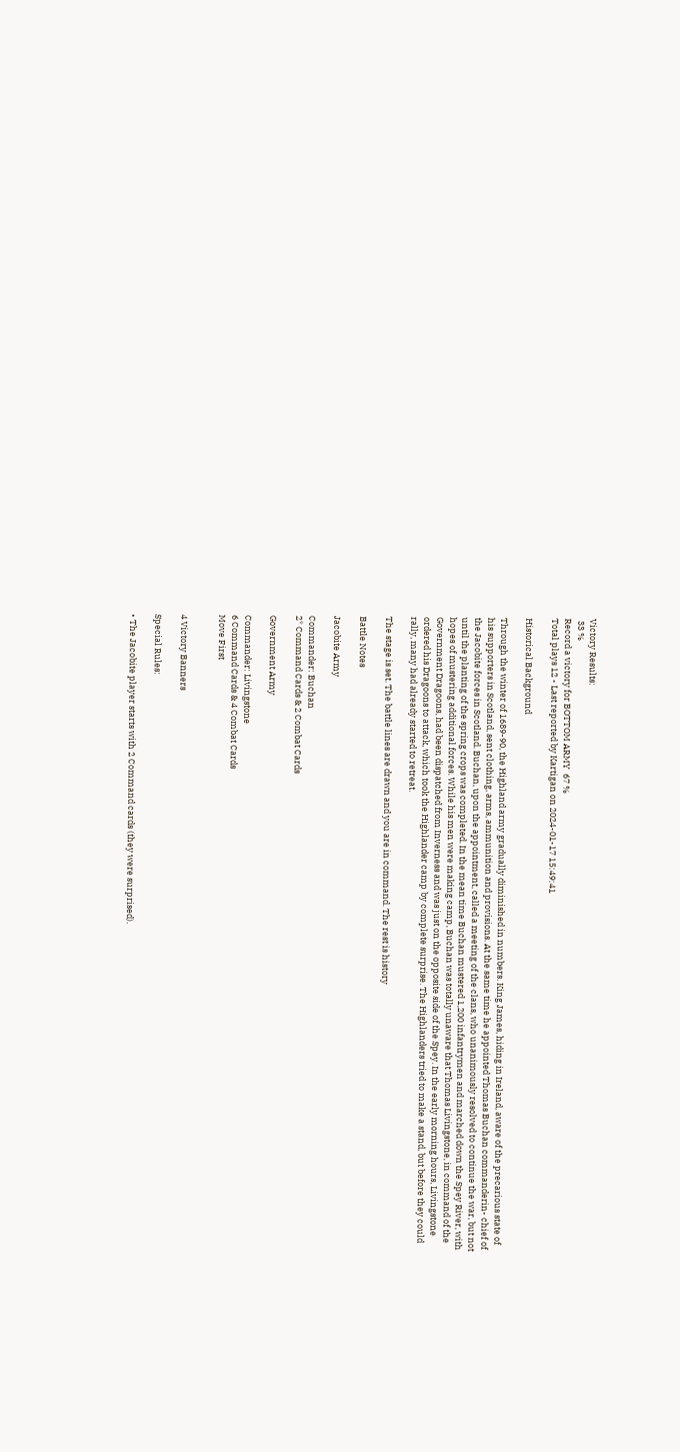Victory Results:
 33 %
Record a victory for BOTTOM ARMY  67 %
Total plays 12 - Last reported by Kartigan on 2024-01-17 15:49:41

Historical Background

Through the winter of 1689-90, the Highland army gradually diminished in numbers. King James, hiding in Ireland, aware of the precarious state of his supporters in Scotland, sent clothing, arms, ammunition and provisions. At the same time he appointed Thomas Buchan commanderin- chief of the Jacobite forces in Scotland. Buchan, upon the appointment, called a meeting of the clans, who unanimously resolved to continue the war, but not until the planting of the spring crops was completed. In the mean time Buchan mustered 1,200 infantrymen and marched down the Spey River, with hopes of mustering additional forces. While his men were making camp, Buchan was totally unaware that Thomas Livingstone, in command of the Government Dragoons, had been dispatched from Inverness and was just on the opposite side of the Spey. In the early morning hours, Livingstone ordered his Dragoons to attack, which took the Highlander camp by complete surprise. The Highlanders tried to make a stand, but before they could rally, many had already started to retreat.

The stage is set. The battle lines are drawn and you are in command. The rest is history

Battle Notes

Jacobite Army

Commander: Buchan
2* Command Cards & 2 Combat Cards

Government Army

Commander: Livingstone
6 Command Cards & 4 Combat Cards
Move First


4 Victory Banners

Special Rules:

• The Jacobite player starts with 2 Command cards (they were surprised).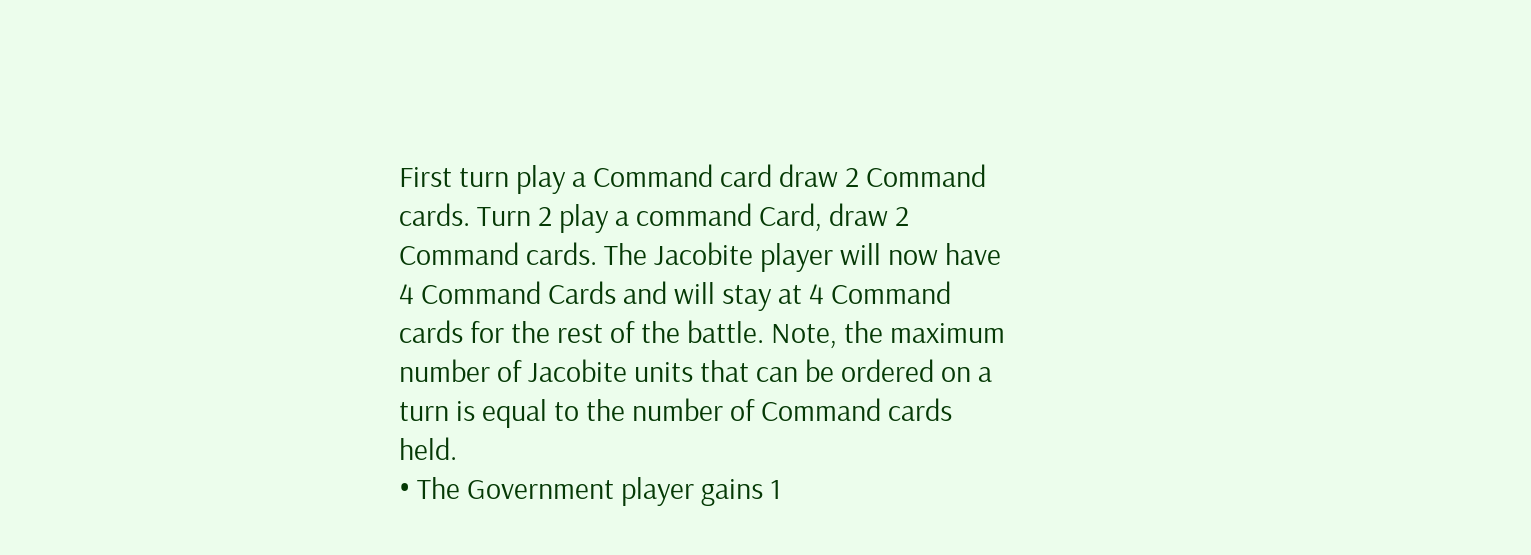First turn play a Command card draw 2 Command cards. Turn 2 play a command Card, draw 2 Command cards. The Jacobite player will now have 4 Command Cards and will stay at 4 Command cards for the rest of the battle. Note, the maximum number of Jacobite units that can be ordered on a turn is equal to the number of Command cards held.
• The Government player gains 1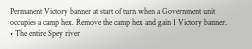Permanent Victory banner at start of turn when a Government unit occupies a camp hex. Remove the camp hex and gain 1 Victory banner.
• The entire Spey river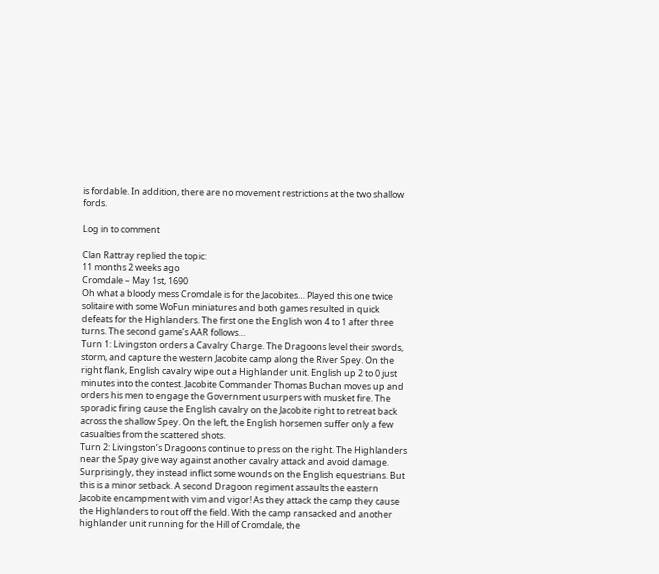is fordable. In addition, there are no movement restrictions at the two shallow fords.

Log in to comment

Clan Rattray replied the topic:
11 months 2 weeks ago
Cromdale – May 1st, 1690
Oh what a bloody mess Cromdale is for the Jacobites… Played this one twice solitaire with some WoFun miniatures and both games resulted in quick defeats for the Highlanders. The first one the English won 4 to 1 after three turns. The second game’s AAR follows…
Turn 1: Livingston orders a Cavalry Charge. The Dragoons level their swords, storm, and capture the western Jacobite camp along the River Spey. On the right flank, English cavalry wipe out a Highlander unit. English up 2 to 0 just minutes into the contest. Jacobite Commander Thomas Buchan moves up and orders his men to engage the Government usurpers with musket fire. The sporadic firing cause the English cavalry on the Jacobite right to retreat back across the shallow Spey. On the left, the English horsemen suffer only a few casualties from the scattered shots.
Turn 2: Livingston’s Dragoons continue to press on the right. The Highlanders near the Spay give way against another cavalry attack and avoid damage. Surprisingly, they instead inflict some wounds on the English equestrians. But this is a minor setback. A second Dragoon regiment assaults the eastern Jacobite encampment with vim and vigor! As they attack the camp they cause the Highlanders to rout off the field. With the camp ransacked and another highlander unit running for the Hill of Cromdale, the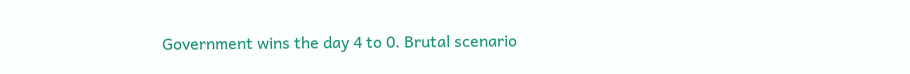Government wins the day 4 to 0. Brutal scenario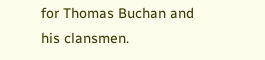for Thomas Buchan and his clansmen.